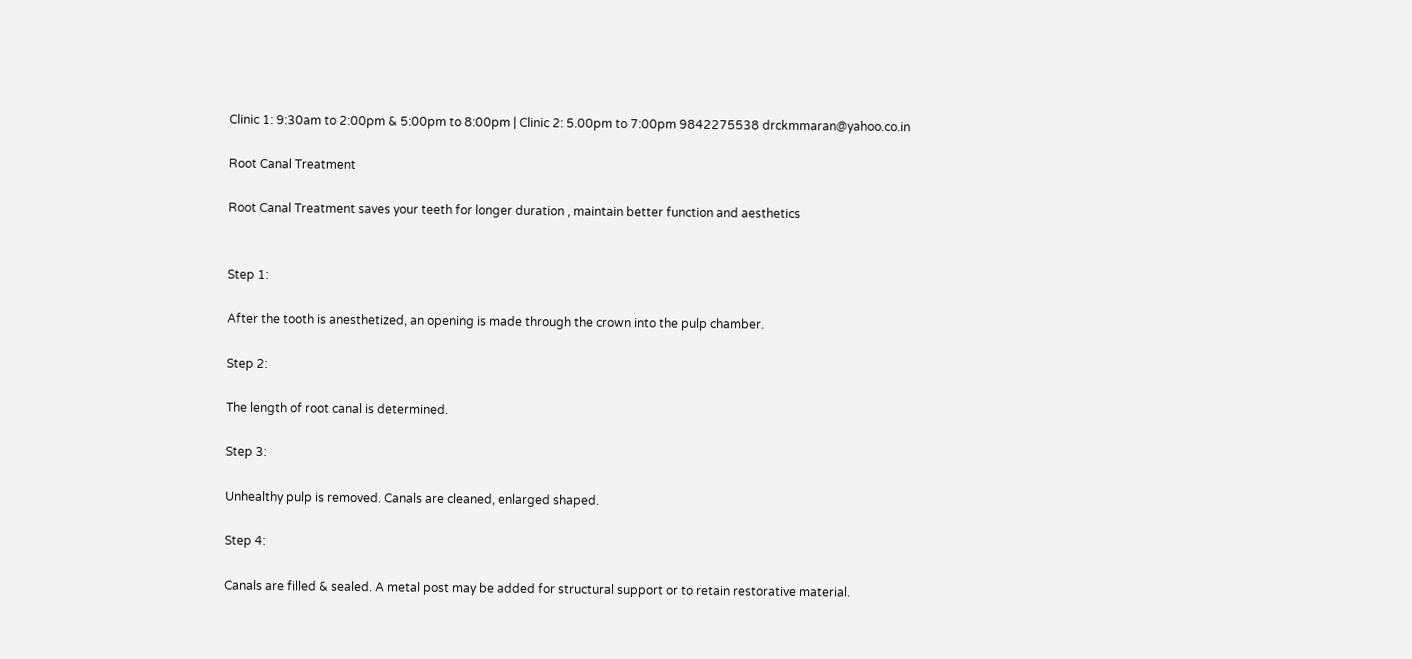Clinic 1: 9:30am to 2:00pm & 5:00pm to 8:00pm | Clinic 2: 5.00pm to 7:00pm 9842275538 drckmmaran@yahoo.co.in

Root Canal Treatment

Root Canal Treatment saves your teeth for longer duration , maintain better function and aesthetics


Step 1:

After the tooth is anesthetized, an opening is made through the crown into the pulp chamber.

Step 2:

The length of root canal is determined.

Step 3:

Unhealthy pulp is removed. Canals are cleaned, enlarged shaped.

Step 4:

Canals are filled & sealed. A metal post may be added for structural support or to retain restorative material.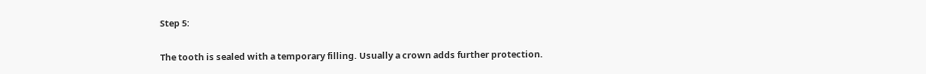Step 5:

The tooth is sealed with a temporary filling. Usually a crown adds further protection.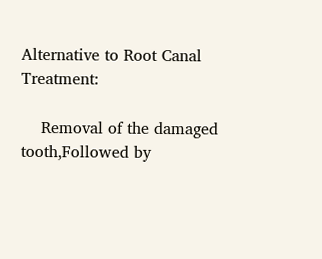Alternative to Root Canal Treatment:

    Removal of the damaged tooth,Followed by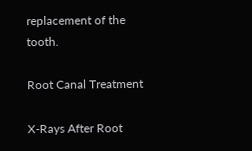replacement of the tooth.

Root Canal Treatment

X-Rays After Root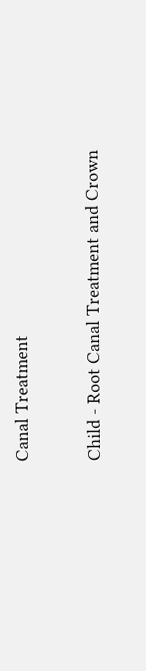Canal Treatment

Child - Root Canal Treatment and Crown